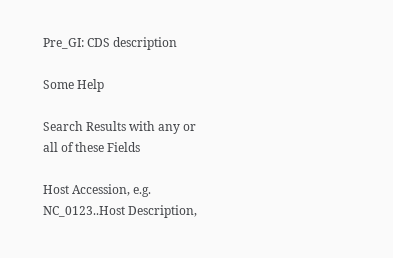Pre_GI: CDS description

Some Help

Search Results with any or all of these Fields

Host Accession, e.g. NC_0123..Host Description,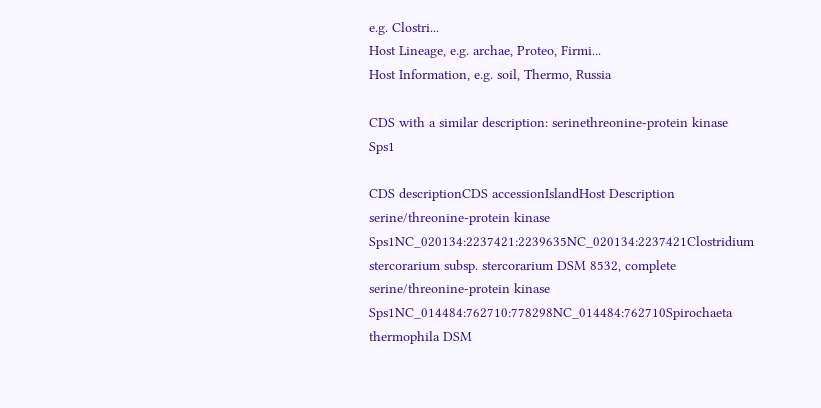e.g. Clostri...
Host Lineage, e.g. archae, Proteo, Firmi...
Host Information, e.g. soil, Thermo, Russia

CDS with a similar description: serinethreonine-protein kinase Sps1

CDS descriptionCDS accessionIslandHost Description
serine/threonine-protein kinase Sps1NC_020134:2237421:2239635NC_020134:2237421Clostridium stercorarium subsp. stercorarium DSM 8532, complete
serine/threonine-protein kinase Sps1NC_014484:762710:778298NC_014484:762710Spirochaeta thermophila DSM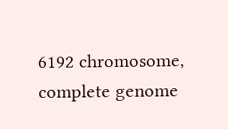6192 chromosome, complete genome